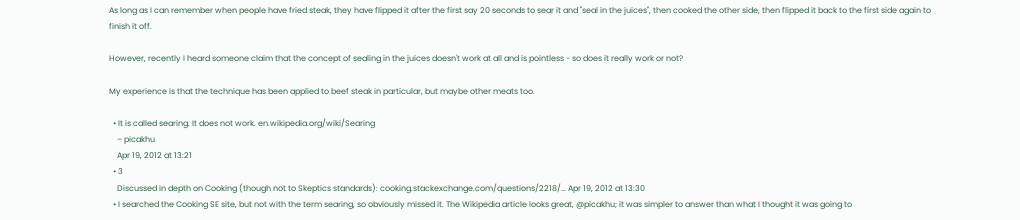As long as I can remember when people have fried steak, they have flipped it after the first say 20 seconds to sear it and "seal in the juices", then cooked the other side, then flipped it back to the first side again to finish it off.

However, recently I heard someone claim that the concept of sealing in the juices doesn't work at all and is pointless - so does it really work or not?

My experience is that the technique has been applied to beef steak in particular, but maybe other meats too.

  • It is called searing. It does not work. en.wikipedia.org/wiki/Searing
    – picakhu
    Apr 19, 2012 at 13:21
  • 3
    Discussed in depth on Cooking (though not to Skeptics standards): cooking.stackexchange.com/questions/2218/… Apr 19, 2012 at 13:30
  • I searched the Cooking SE site, but not with the term searing, so obviously missed it. The Wikipedia article looks great, @picakhu; it was simpler to answer than what I thought it was going to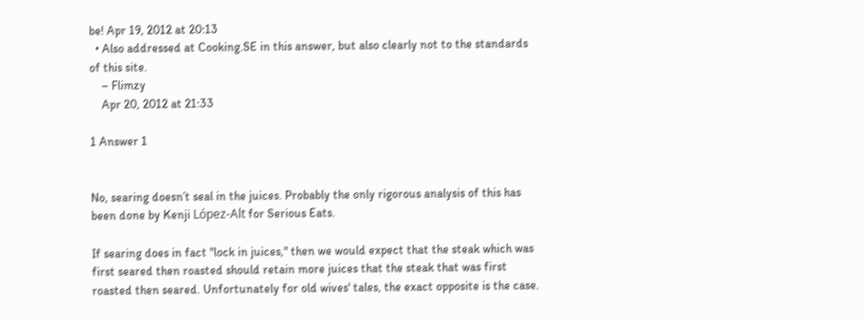be! Apr 19, 2012 at 20:13
  • Also addressed at Cooking.SE in this answer, but also clearly not to the standards of this site.
    – Flimzy
    Apr 20, 2012 at 21:33

1 Answer 1


No, searing doesn’t seal in the juices. Probably the only rigorous analysis of this has been done by Kenji López-Alt for Serious Eats.

If searing does in fact "lock in juices," then we would expect that the steak which was first seared then roasted should retain more juices that the steak that was first roasted then seared. Unfortunately for old wives' tales, the exact opposite is the case.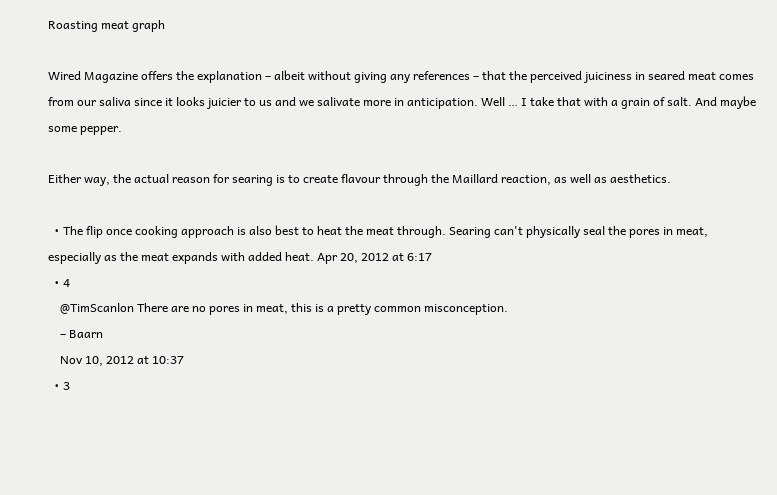Roasting meat graph

Wired Magazine offers the explanation – albeit without giving any references – that the perceived juiciness in seared meat comes from our saliva since it looks juicier to us and we salivate more in anticipation. Well … I take that with a grain of salt. And maybe some pepper.

Either way, the actual reason for searing is to create flavour through the Maillard reaction, as well as aesthetics.

  • The flip once cooking approach is also best to heat the meat through. Searing can't physically seal the pores in meat, especially as the meat expands with added heat. Apr 20, 2012 at 6:17
  • 4
    @TimScanlon There are no pores in meat, this is a pretty common misconception.
    – Baarn
    Nov 10, 2012 at 10:37
  • 3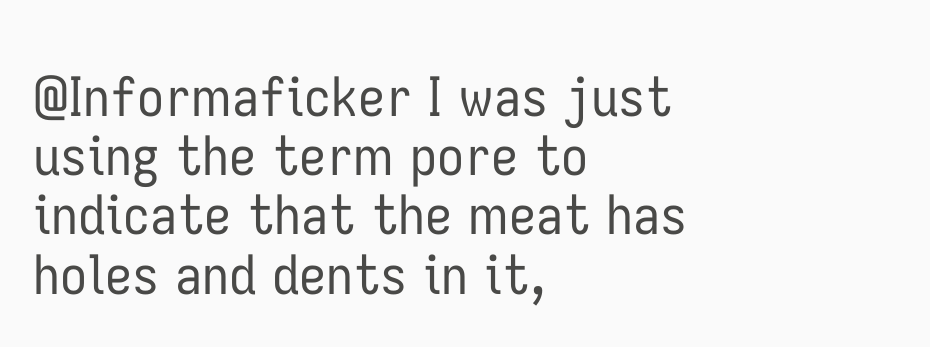@Informaficker I was just using the term pore to indicate that the meat has holes and dents in it,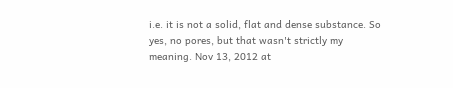i.e. it is not a solid, flat and dense substance. So yes, no pores, but that wasn't strictly my meaning. Nov 13, 2012 at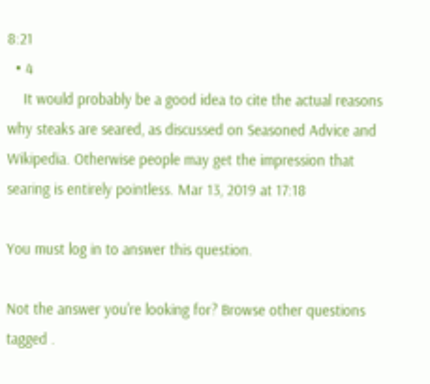8:21
  • 4
    It would probably be a good idea to cite the actual reasons why steaks are seared, as discussed on Seasoned Advice and Wikipedia. Otherwise people may get the impression that searing is entirely pointless. Mar 13, 2019 at 17:18

You must log in to answer this question.

Not the answer you're looking for? Browse other questions tagged .